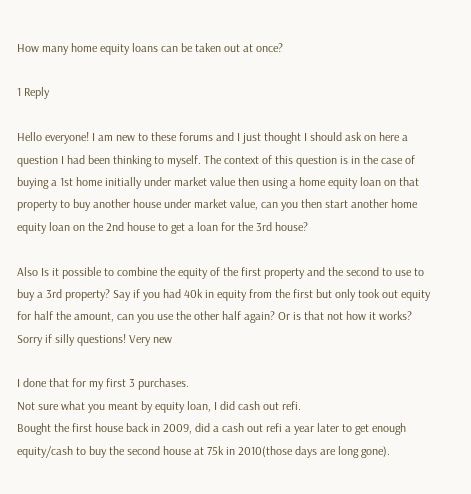How many home equity loans can be taken out at once?

1 Reply

Hello everyone! I am new to these forums and I just thought I should ask on here a question I had been thinking to myself. The context of this question is in the case of buying a 1st home initially under market value then using a home equity loan on that property to buy another house under market value, can you then start another home equity loan on the 2nd house to get a loan for the 3rd house?

Also Is it possible to combine the equity of the first property and the second to use to buy a 3rd property? Say if you had 40k in equity from the first but only took out equity for half the amount, can you use the other half again? Or is that not how it works? Sorry if silly questions! Very new

I done that for my first 3 purchases.
Not sure what you meant by equity loan, I did cash out refi.
Bought the first house back in 2009, did a cash out refi a year later to get enough equity/cash to buy the second house at 75k in 2010(those days are long gone).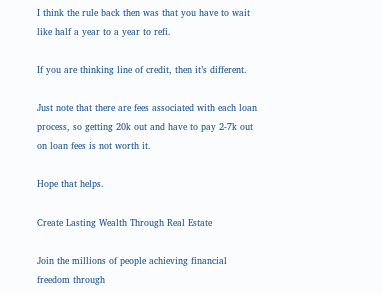I think the rule back then was that you have to wait like half a year to a year to refi.

If you are thinking line of credit, then it’s different.

Just note that there are fees associated with each loan process, so getting 20k out and have to pay 2-7k out on loan fees is not worth it.

Hope that helps.

Create Lasting Wealth Through Real Estate

Join the millions of people achieving financial freedom through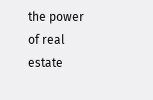the power of real estate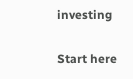investing

Start here